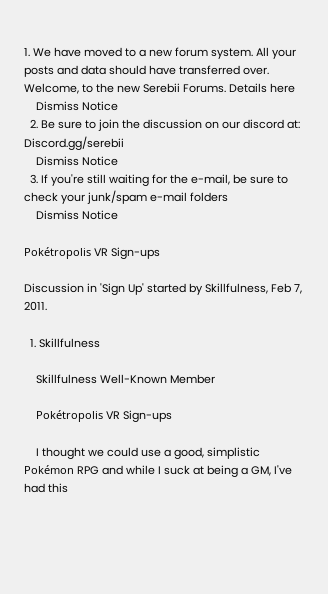1. We have moved to a new forum system. All your posts and data should have transferred over. Welcome, to the new Serebii Forums. Details here
    Dismiss Notice
  2. Be sure to join the discussion on our discord at: Discord.gg/serebii
    Dismiss Notice
  3. If you're still waiting for the e-mail, be sure to check your junk/spam e-mail folders
    Dismiss Notice

Pokétropolis VR Sign-ups

Discussion in 'Sign Up' started by Skillfulness, Feb 7, 2011.

  1. Skillfulness

    Skillfulness Well-Known Member

    Pokétropolis VR Sign-ups

    I thought we could use a good, simplistic Pokémon RPG and while I suck at being a GM, I've had this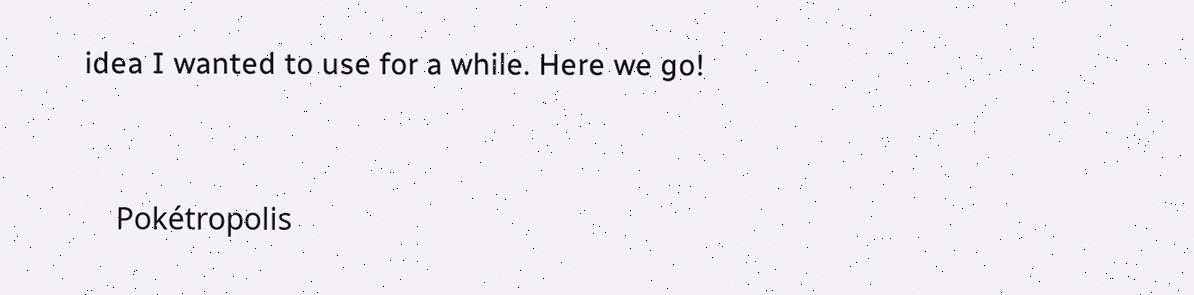idea I wanted to use for a while. Here we go!


    Pokétropolis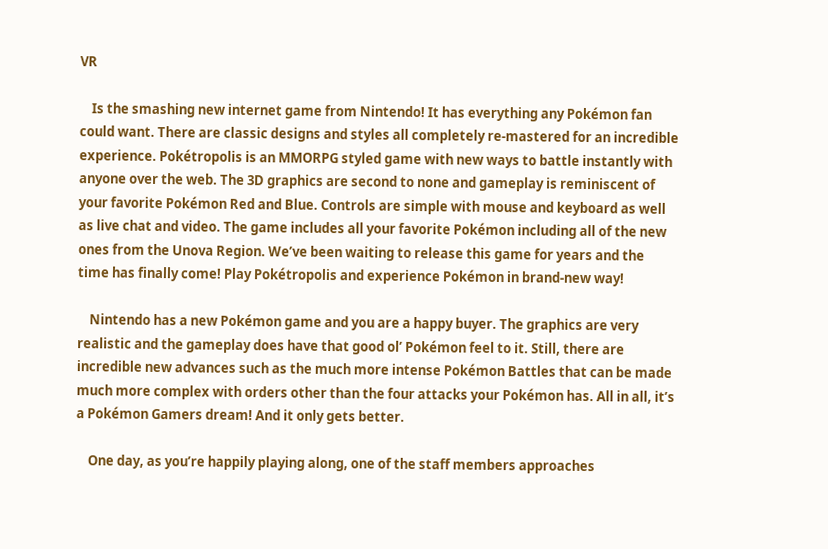VR

    Is the smashing new internet game from Nintendo! It has everything any Pokémon fan could want. There are classic designs and styles all completely re-mastered for an incredible experience. Pokétropolis is an MMORPG styled game with new ways to battle instantly with anyone over the web. The 3D graphics are second to none and gameplay is reminiscent of your favorite Pokémon Red and Blue. Controls are simple with mouse and keyboard as well as live chat and video. The game includes all your favorite Pokémon including all of the new ones from the Unova Region. We’ve been waiting to release this game for years and the time has finally come! Play Pokétropolis and experience Pokémon in brand-new way!

    Nintendo has a new Pokémon game and you are a happy buyer. The graphics are very realistic and the gameplay does have that good ol’ Pokémon feel to it. Still, there are incredible new advances such as the much more intense Pokémon Battles that can be made much more complex with orders other than the four attacks your Pokémon has. All in all, it’s a Pokémon Gamers dream! And it only gets better.

    One day, as you’re happily playing along, one of the staff members approaches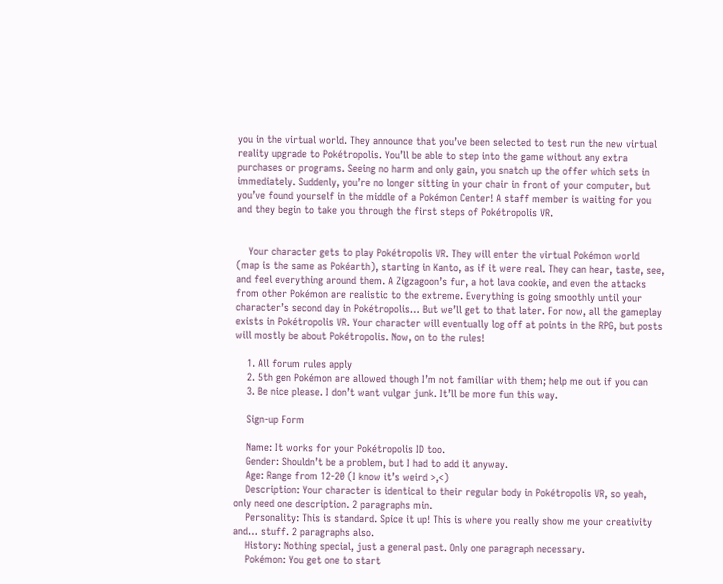you in the virtual world. They announce that you’ve been selected to test run the new virtual reality upgrade to Pokétropolis. You’ll be able to step into the game without any extra purchases or programs. Seeing no harm and only gain, you snatch up the offer which sets in immediately. Suddenly, you’re no longer sitting in your chair in front of your computer, but you’ve found yourself in the middle of a Pokémon Center! A staff member is waiting for you and they begin to take you through the first steps of Pokétropolis VR.


    Your character gets to play Pokétropolis VR. They will enter the virtual Pokémon world (map is the same as Pokéarth), starting in Kanto, as if it were real. They can hear, taste, see, and feel everything around them. A Zigzagoon’s fur, a hot lava cookie, and even the attacks from other Pokémon are realistic to the extreme. Everything is going smoothly until your character’s second day in Pokétropolis… But we’ll get to that later. For now, all the gameplay exists in Pokétropolis VR. Your character will eventually log off at points in the RPG, but posts will mostly be about Pokétropolis. Now, on to the rules!

    1. All forum rules apply
    2. 5th gen Pokémon are allowed though I’m not familiar with them; help me out if you can
    3. Be nice please. I don’t want vulgar junk. It’ll be more fun this way.

    Sign-up Form

    Name: It works for your Pokétropolis ID too.
    Gender: Shouldn’t be a problem, but I had to add it anyway.
    Age: Range from 12-20 (I know it’s weird >,<)
    Description: Your character is identical to their regular body in Pokétropolis VR, so yeah, only need one description. 2 paragraphs min.
    Personality: This is standard. Spice it up! This is where you really show me your creativity and… stuff. 2 paragraphs also.
    History: Nothing special, just a general past. Only one paragraph necessary.
    Pokémon: You get one to start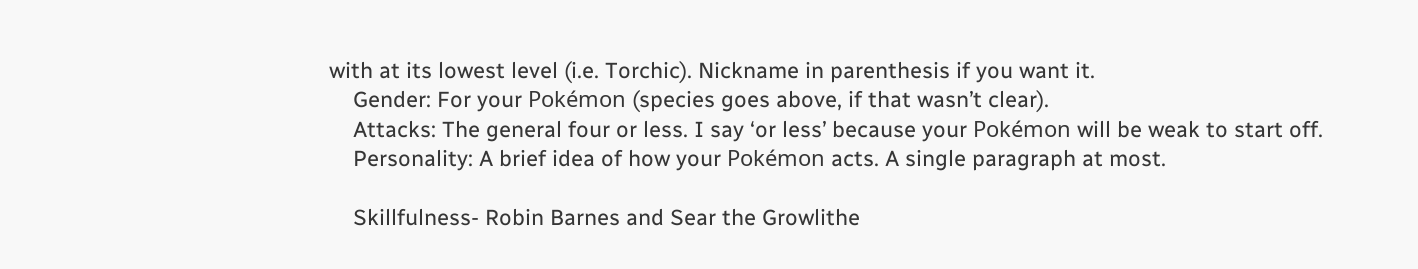with at its lowest level (i.e. Torchic). Nickname in parenthesis if you want it.
    Gender: For your Pokémon (species goes above, if that wasn’t clear).
    Attacks: The general four or less. I say ‘or less’ because your Pokémon will be weak to start off.
    Personality: A brief idea of how your Pokémon acts. A single paragraph at most.

    Skillfulness- Robin Barnes and Sear the Growlithe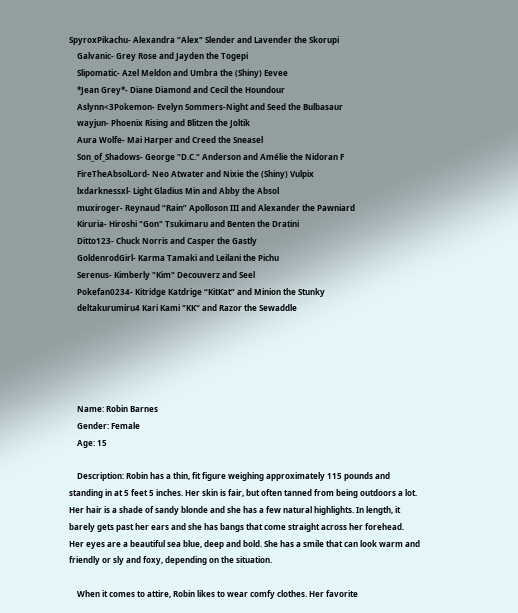SpyroxPikachu- Alexandra "Alex" Slender and Lavender the Skorupi
    Galvanic- Grey Rose and Jayden the Togepi
    Slipomatic- Azel Meldon and Umbra the (Shiny) Eevee
    *Jean Grey*- Diane Diamond and Cecil the Houndour
    Aslynn<3Pokemon- Evelyn Sommers-Night and Seed the Bulbasaur
    wayjun- Phoenix Rising and Blitzen the Joltik
    Aura Wolfe- Mai Harper and Creed the Sneasel
    Son_of_Shadows- George "D.C." Anderson and Amélie the Nidoran F
    FireTheAbsolLord- Neo Atwater and Nixie the (Shiny) Vulpix
    lxdarknessxl- Light Gladius Min and Abby the Absol
    muxiroger- Reynaud “Rain” Apolloson III and Alexander the Pawniard
    Kiruria- Hiroshi "Gon" Tsukimaru and Benten the Dratini
    Ditto123- Chuck Norris and Casper the Gastly
    GoldenrodGirl- Karma Tamaki and Leilani the Pichu
    Serenus- Kimberly "Kim" Decouverz and Seel
    Pokefan0234- Kitridge Katdrige “KitKat” and Minion the Stunky
    deltakurumiru4 Kari Kami "KK" and Razor the Sewaddle





    Name: Robin Barnes
    Gender: Female
    Age: 15

    Description: Robin has a thin, fit figure weighing approximately 115 pounds and standing in at 5 feet 5 inches. Her skin is fair, but often tanned from being outdoors a lot. Her hair is a shade of sandy blonde and she has a few natural highlights. In length, it barely gets past her ears and she has bangs that come straight across her forehead. Her eyes are a beautiful sea blue, deep and bold. She has a smile that can look warm and friendly or sly and foxy, depending on the situation.

    When it comes to attire, Robin likes to wear comfy clothes. Her favorite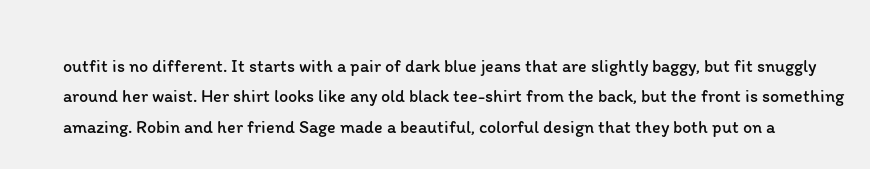outfit is no different. It starts with a pair of dark blue jeans that are slightly baggy, but fit snuggly around her waist. Her shirt looks like any old black tee-shirt from the back, but the front is something amazing. Robin and her friend Sage made a beautiful, colorful design that they both put on a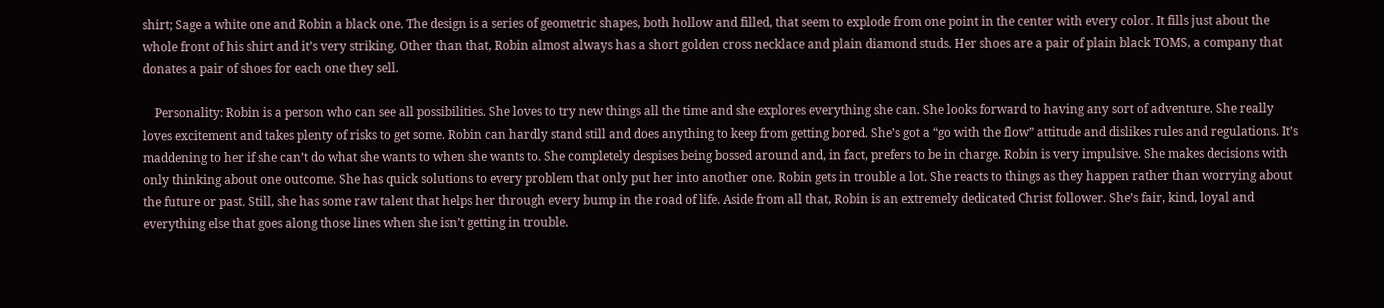shirt; Sage a white one and Robin a black one. The design is a series of geometric shapes, both hollow and filled, that seem to explode from one point in the center with every color. It fills just about the whole front of his shirt and it’s very striking. Other than that, Robin almost always has a short golden cross necklace and plain diamond studs. Her shoes are a pair of plain black TOMS, a company that donates a pair of shoes for each one they sell.

    Personality: Robin is a person who can see all possibilities. She loves to try new things all the time and she explores everything she can. She looks forward to having any sort of adventure. She really loves excitement and takes plenty of risks to get some. Robin can hardly stand still and does anything to keep from getting bored. She’s got a “go with the flow” attitude and dislikes rules and regulations. It’s maddening to her if she can’t do what she wants to when she wants to. She completely despises being bossed around and, in fact, prefers to be in charge. Robin is very impulsive. She makes decisions with only thinking about one outcome. She has quick solutions to every problem that only put her into another one. Robin gets in trouble a lot. She reacts to things as they happen rather than worrying about the future or past. Still, she has some raw talent that helps her through every bump in the road of life. Aside from all that, Robin is an extremely dedicated Christ follower. She’s fair, kind, loyal and everything else that goes along those lines when she isn’t getting in trouble.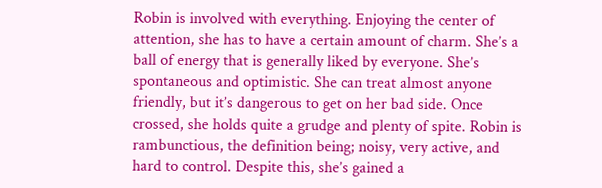Robin is involved with everything. Enjoying the center of attention, she has to have a certain amount of charm. She’s a ball of energy that is generally liked by everyone. She’s spontaneous and optimistic. She can treat almost anyone friendly, but it’s dangerous to get on her bad side. Once crossed, she holds quite a grudge and plenty of spite. Robin is rambunctious, the definition being; noisy, very active, and hard to control. Despite this, she’s gained a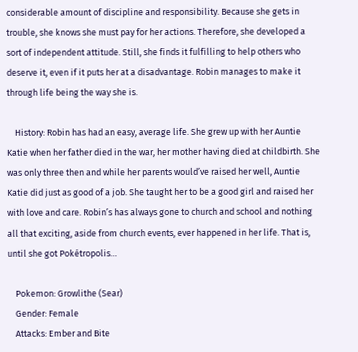considerable amount of discipline and responsibility. Because she gets in trouble, she knows she must pay for her actions. Therefore, she developed a sort of independent attitude. Still, she finds it fulfilling to help others who deserve it, even if it puts her at a disadvantage. Robin manages to make it through life being the way she is.

    History: Robin has had an easy, average life. She grew up with her Auntie Katie when her father died in the war, her mother having died at childbirth. She was only three then and while her parents would’ve raised her well, Auntie Katie did just as good of a job. She taught her to be a good girl and raised her with love and care. Robin’s has always gone to church and school and nothing all that exciting, aside from church events, ever happened in her life. That is, until she got Pokétropolis…

    Pokemon: Growlithe (Sear)
    Gender: Female
    Attacks: Ember and Bite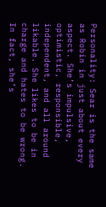Personality: Sear is the same as Robin in just about every aspect. She’s impulsive, optimistic, responsible, independent, and all around likable. She likes to be in charge and hates to be wrong. In fact, she’s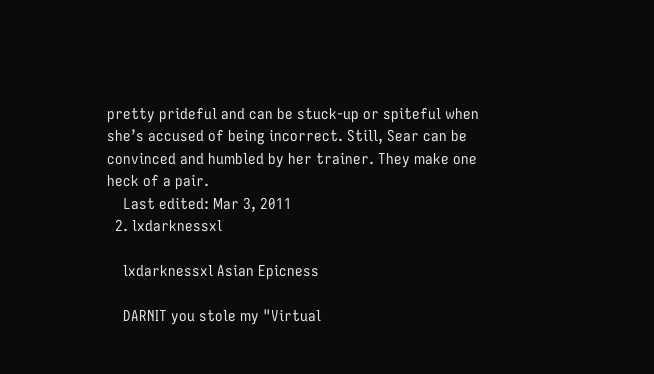pretty prideful and can be stuck-up or spiteful when she’s accused of being incorrect. Still, Sear can be convinced and humbled by her trainer. They make one heck of a pair.
    Last edited: Mar 3, 2011
  2. lxdarknessxl

    lxdarknessxl Asian Epicness

    DARNIT you stole my "Virtual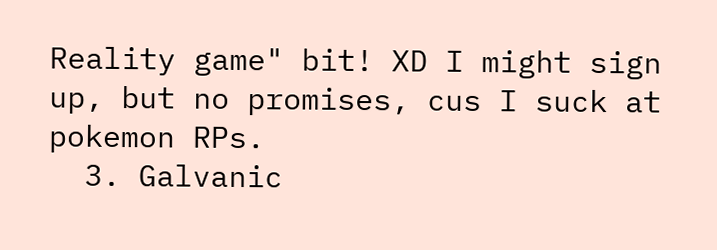Reality game" bit! XD I might sign up, but no promises, cus I suck at pokemon RPs.
  3. Galvanic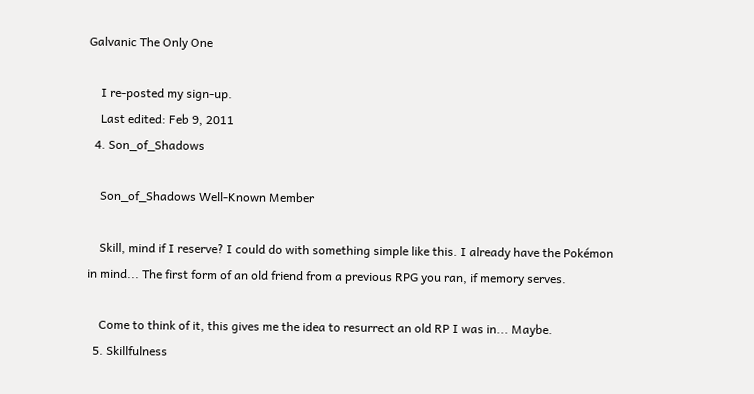Galvanic The Only One

    I re-posted my sign-up.
    Last edited: Feb 9, 2011
  4. Son_of_Shadows

    Son_of_Shadows Well-Known Member

    Skill, mind if I reserve? I could do with something simple like this. I already have the Pokémon in mind... The first form of an old friend from a previous RPG you ran, if memory serves.

    Come to think of it, this gives me the idea to resurrect an old RP I was in... Maybe.
  5. Skillfulness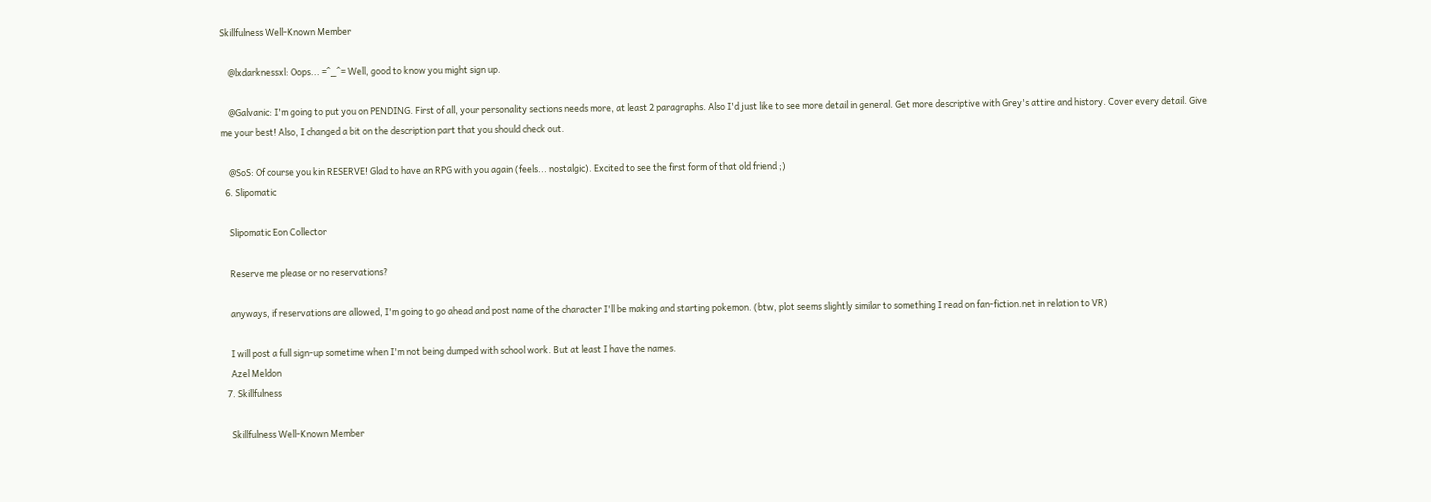Skillfulness Well-Known Member

    @lxdarknessxl: Oops... =^_^= Well, good to know you might sign up.

    @Galvanic: I'm going to put you on PENDING. First of all, your personality sections needs more, at least 2 paragraphs. Also I'd just like to see more detail in general. Get more descriptive with Grey's attire and history. Cover every detail. Give me your best! Also, I changed a bit on the description part that you should check out.

    @SoS: Of course you kin RESERVE! Glad to have an RPG with you again (feels... nostalgic). Excited to see the first form of that old friend ;)
  6. Slipomatic

    Slipomatic Eon Collector

    Reserve me please or no reservations?

    anyways, if reservations are allowed, I'm going to go ahead and post name of the character I'll be making and starting pokemon. (btw, plot seems slightly similar to something I read on fan-fiction.net in relation to VR)

    I will post a full sign-up sometime when I'm not being dumped with school work. But at least I have the names.
    Azel Meldon
  7. Skillfulness

    Skillfulness Well-Known Member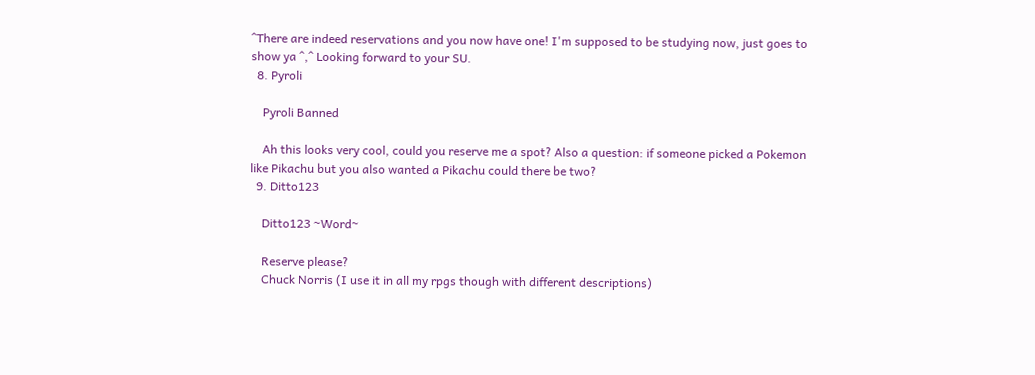^There are indeed reservations and you now have one! I'm supposed to be studying now, just goes to show ya ^,^ Looking forward to your SU.
  8. Pyroli

    Pyroli Banned

    Ah this looks very cool, could you reserve me a spot? Also a question: if someone picked a Pokemon like Pikachu but you also wanted a Pikachu could there be two?
  9. Ditto123

    Ditto123 ~Word~

    Reserve please?
    Chuck Norris (I use it in all my rpgs though with different descriptions)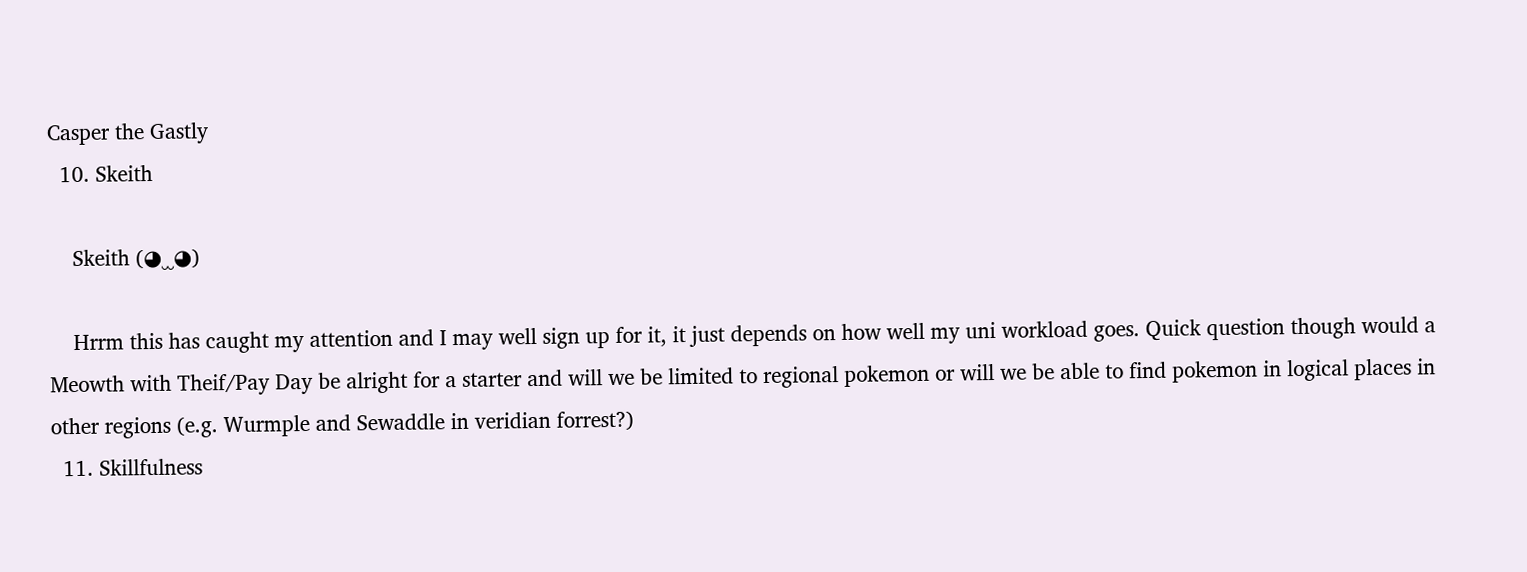Casper the Gastly
  10. Skeith

    Skeith (◕‿‿◕)

    Hrrm this has caught my attention and I may well sign up for it, it just depends on how well my uni workload goes. Quick question though would a Meowth with Theif/Pay Day be alright for a starter and will we be limited to regional pokemon or will we be able to find pokemon in logical places in other regions (e.g. Wurmple and Sewaddle in veridian forrest?)
  11. Skillfulness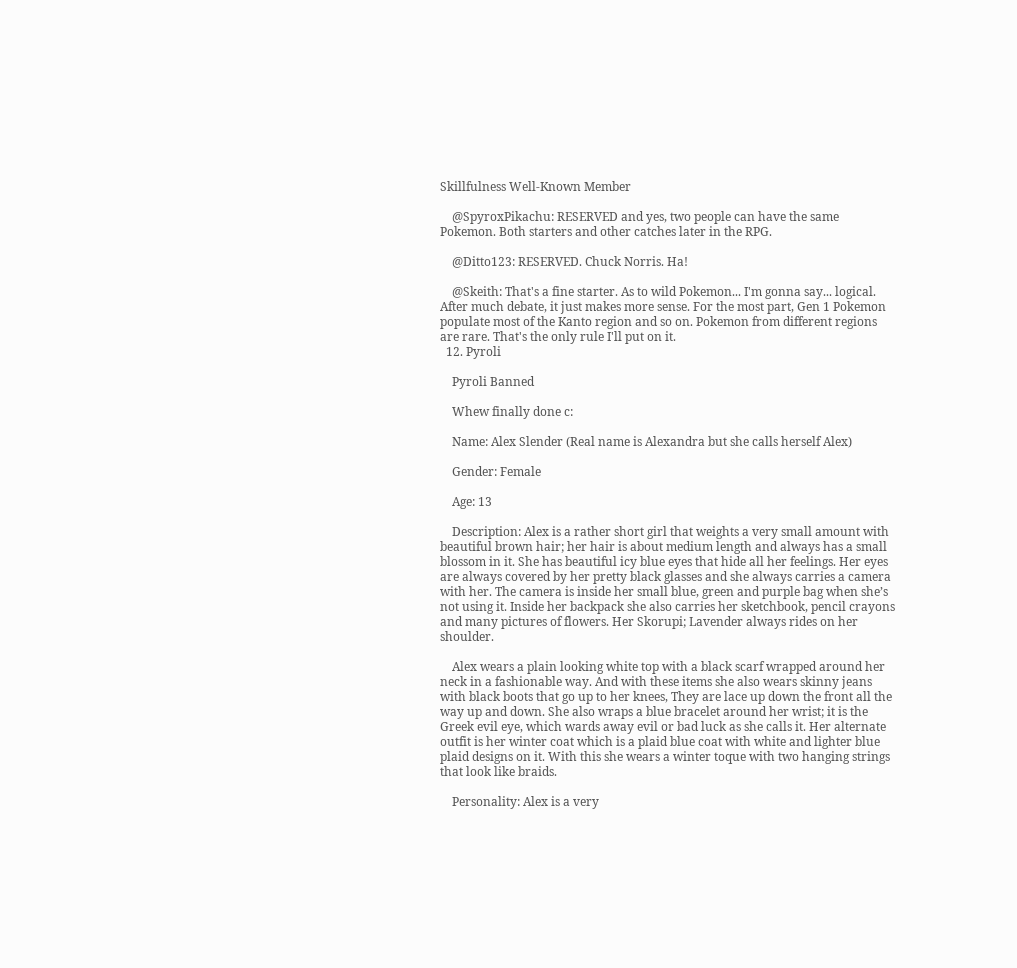Skillfulness Well-Known Member

    @SpyroxPikachu: RESERVED and yes, two people can have the same Pokemon. Both starters and other catches later in the RPG.

    @Ditto123: RESERVED. Chuck Norris. Ha!

    @Skeith: That's a fine starter. As to wild Pokemon... I'm gonna say... logical. After much debate, it just makes more sense. For the most part, Gen 1 Pokemon populate most of the Kanto region and so on. Pokemon from different regions are rare. That's the only rule I'll put on it.
  12. Pyroli

    Pyroli Banned

    Whew finally done c:

    Name: Alex Slender (Real name is Alexandra but she calls herself Alex)

    Gender: Female

    Age: 13

    Description: Alex is a rather short girl that weights a very small amount with beautiful brown hair; her hair is about medium length and always has a small blossom in it. She has beautiful icy blue eyes that hide all her feelings. Her eyes are always covered by her pretty black glasses and she always carries a camera with her. The camera is inside her small blue, green and purple bag when she’s not using it. Inside her backpack she also carries her sketchbook, pencil crayons and many pictures of flowers. Her Skorupi; Lavender always rides on her shoulder.

    Alex wears a plain looking white top with a black scarf wrapped around her neck in a fashionable way. And with these items she also wears skinny jeans with black boots that go up to her knees, They are lace up down the front all the way up and down. She also wraps a blue bracelet around her wrist; it is the Greek evil eye, which wards away evil or bad luck as she calls it. Her alternate outfit is her winter coat which is a plaid blue coat with white and lighter blue plaid designs on it. With this she wears a winter toque with two hanging strings that look like braids.

    Personality: Alex is a very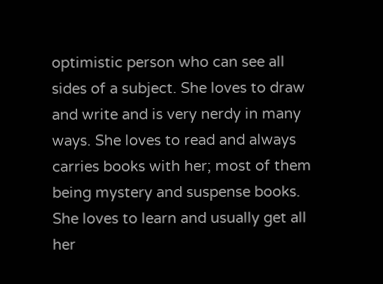optimistic person who can see all sides of a subject. She loves to draw and write and is very nerdy in many ways. She loves to read and always carries books with her; most of them being mystery and suspense books. She loves to learn and usually get all her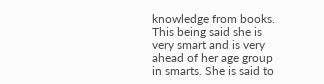knowledge from books. This being said she is very smart and is very ahead of her age group in smarts. She is said to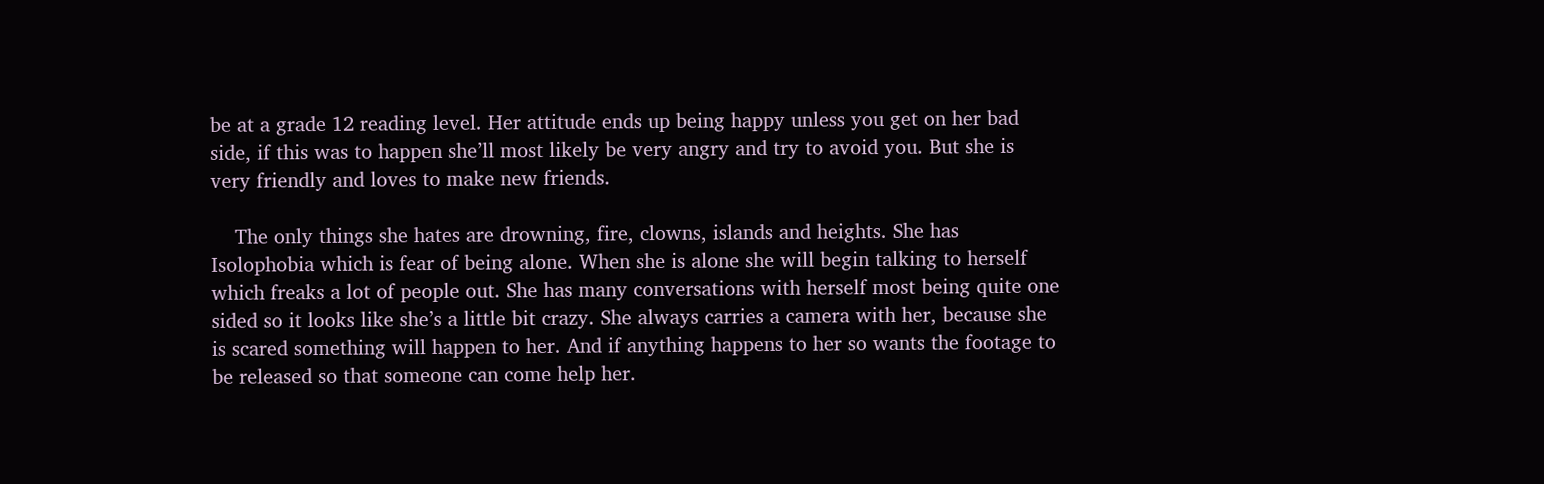be at a grade 12 reading level. Her attitude ends up being happy unless you get on her bad side, if this was to happen she’ll most likely be very angry and try to avoid you. But she is very friendly and loves to make new friends.

    The only things she hates are drowning, fire, clowns, islands and heights. She has Isolophobia which is fear of being alone. When she is alone she will begin talking to herself which freaks a lot of people out. She has many conversations with herself most being quite one sided so it looks like she’s a little bit crazy. She always carries a camera with her, because she is scared something will happen to her. And if anything happens to her so wants the footage to be released so that someone can come help her.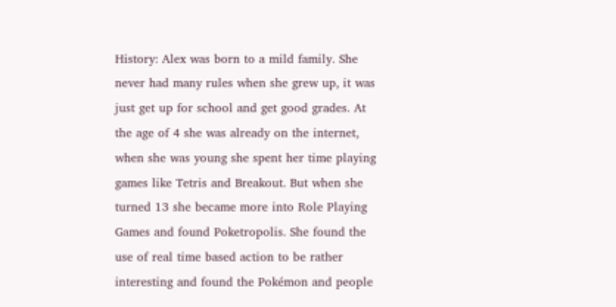History: Alex was born to a mild family. She never had many rules when she grew up, it was just get up for school and get good grades. At the age of 4 she was already on the internet, when she was young she spent her time playing games like Tetris and Breakout. But when she turned 13 she became more into Role Playing Games and found Poketropolis. She found the use of real time based action to be rather interesting and found the Pokémon and people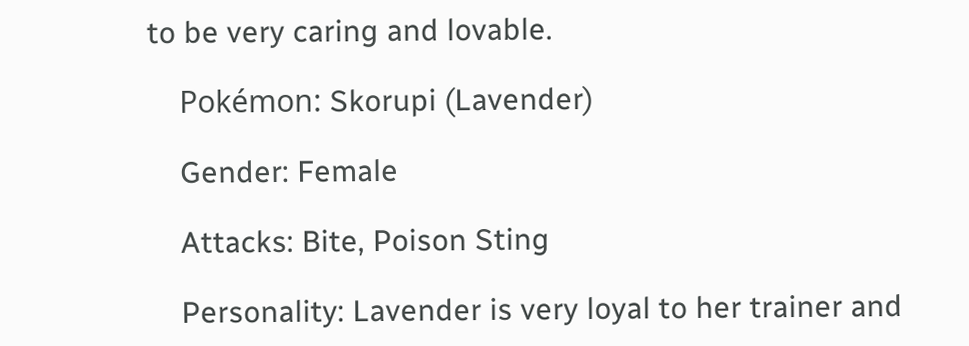to be very caring and lovable.

    Pokémon: Skorupi (Lavender)

    Gender: Female

    Attacks: Bite, Poison Sting

    Personality: Lavender is very loyal to her trainer and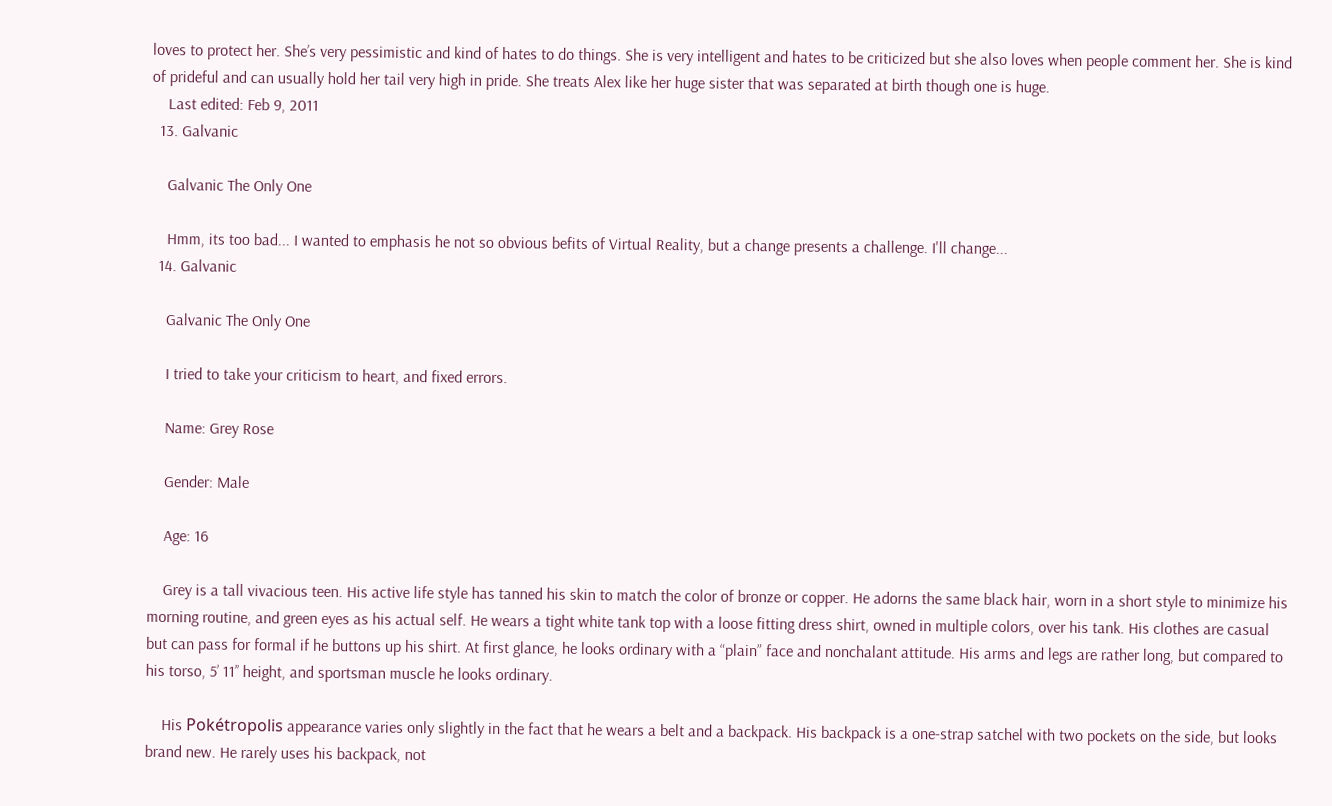loves to protect her. She’s very pessimistic and kind of hates to do things. She is very intelligent and hates to be criticized but she also loves when people comment her. She is kind of prideful and can usually hold her tail very high in pride. She treats Alex like her huge sister that was separated at birth though one is huge.
    Last edited: Feb 9, 2011
  13. Galvanic

    Galvanic The Only One

    Hmm, its too bad... I wanted to emphasis he not so obvious befits of Virtual Reality, but a change presents a challenge. I'll change...
  14. Galvanic

    Galvanic The Only One

    I tried to take your criticism to heart, and fixed errors.

    Name: Grey Rose

    Gender: Male

    Age: 16

    Grey is a tall vivacious teen. His active life style has tanned his skin to match the color of bronze or copper. He adorns the same black hair, worn in a short style to minimize his morning routine, and green eyes as his actual self. He wears a tight white tank top with a loose fitting dress shirt, owned in multiple colors, over his tank. His clothes are casual but can pass for formal if he buttons up his shirt. At first glance, he looks ordinary with a “plain” face and nonchalant attitude. His arms and legs are rather long, but compared to his torso, 5’ 11’’ height, and sportsman muscle he looks ordinary.

    His Pokétropolis appearance varies only slightly in the fact that he wears a belt and a backpack. His backpack is a one-strap satchel with two pockets on the side, but looks brand new. He rarely uses his backpack, not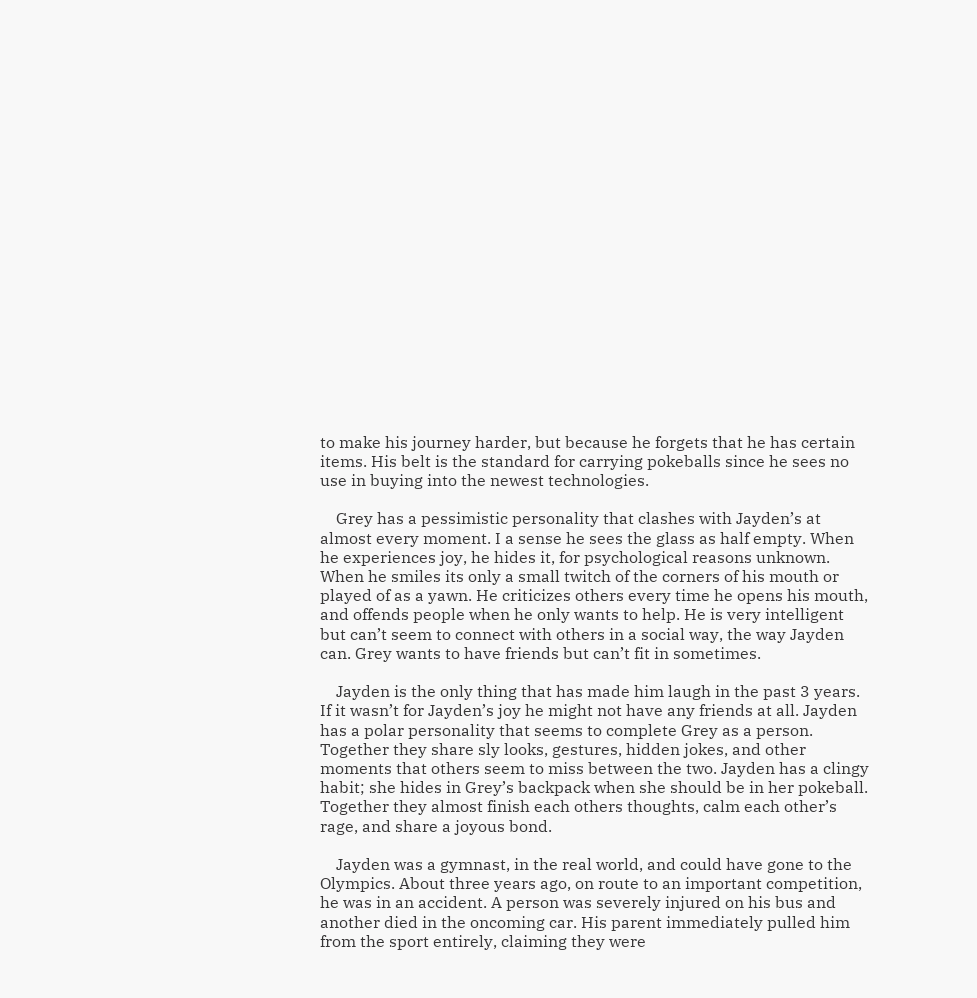to make his journey harder, but because he forgets that he has certain items. His belt is the standard for carrying pokeballs since he sees no use in buying into the newest technologies.

    Grey has a pessimistic personality that clashes with Jayden’s at almost every moment. I a sense he sees the glass as half empty. When he experiences joy, he hides it, for psychological reasons unknown. When he smiles its only a small twitch of the corners of his mouth or played of as a yawn. He criticizes others every time he opens his mouth, and offends people when he only wants to help. He is very intelligent but can’t seem to connect with others in a social way, the way Jayden can. Grey wants to have friends but can’t fit in sometimes.

    Jayden is the only thing that has made him laugh in the past 3 years. If it wasn’t for Jayden’s joy he might not have any friends at all. Jayden has a polar personality that seems to complete Grey as a person. Together they share sly looks, gestures, hidden jokes, and other moments that others seem to miss between the two. Jayden has a clingy habit; she hides in Grey’s backpack when she should be in her pokeball. Together they almost finish each others thoughts, calm each other’s rage, and share a joyous bond.

    Jayden was a gymnast, in the real world, and could have gone to the Olympics. About three years ago, on route to an important competition, he was in an accident. A person was severely injured on his bus and another died in the oncoming car. His parent immediately pulled him from the sport entirely, claiming they were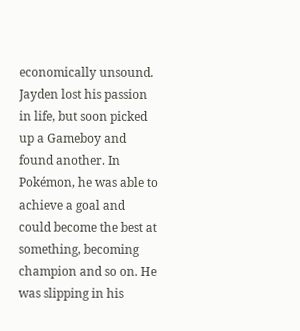economically unsound. Jayden lost his passion in life, but soon picked up a Gameboy and found another. In Pokémon, he was able to achieve a goal and could become the best at something, becoming champion and so on. He was slipping in his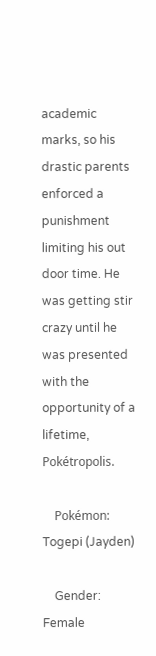academic marks, so his drastic parents enforced a punishment limiting his out door time. He was getting stir crazy until he was presented with the opportunity of a lifetime, Pokétropolis.

    Pokémon: Togepi (Jayden)

    Gender: Female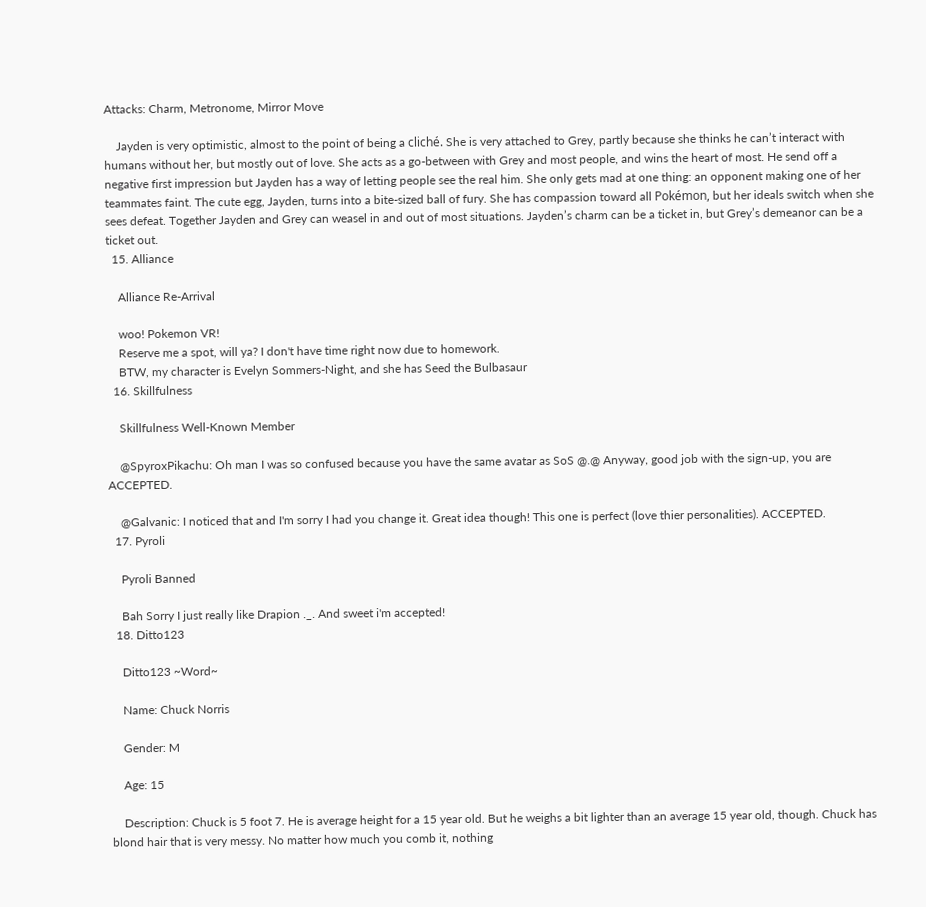Attacks: Charm, Metronome, Mirror Move

    Jayden is very optimistic, almost to the point of being a cliché. She is very attached to Grey, partly because she thinks he can’t interact with humans without her, but mostly out of love. She acts as a go-between with Grey and most people, and wins the heart of most. He send off a negative first impression but Jayden has a way of letting people see the real him. She only gets mad at one thing: an opponent making one of her teammates faint. The cute egg, Jayden, turns into a bite-sized ball of fury. She has compassion toward all Pokémon, but her ideals switch when she sees defeat. Together Jayden and Grey can weasel in and out of most situations. Jayden’s charm can be a ticket in, but Grey’s demeanor can be a ticket out.
  15. Alliance

    Alliance Re-Arrival

    woo! Pokemon VR!
    Reserve me a spot, will ya? I don't have time right now due to homework.
    BTW, my character is Evelyn Sommers-Night, and she has Seed the Bulbasaur
  16. Skillfulness

    Skillfulness Well-Known Member

    @SpyroxPikachu: Oh man I was so confused because you have the same avatar as SoS @.@ Anyway, good job with the sign-up, you are ACCEPTED.

    @Galvanic: I noticed that and I'm sorry I had you change it. Great idea though! This one is perfect (love thier personalities). ACCEPTED.
  17. Pyroli

    Pyroli Banned

    Bah Sorry I just really like Drapion ._. And sweet i'm accepted!
  18. Ditto123

    Ditto123 ~Word~

    Name: Chuck Norris

    Gender: M

    Age: 15

    Description: Chuck is 5 foot 7. He is average height for a 15 year old. But he weighs a bit lighter than an average 15 year old, though. Chuck has blond hair that is very messy. No matter how much you comb it, nothing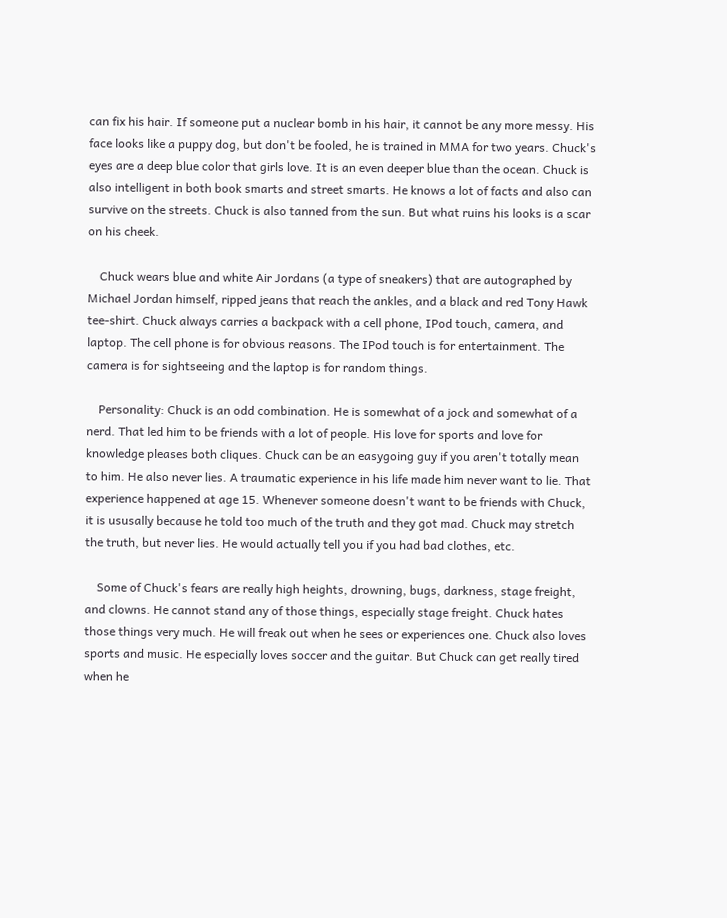can fix his hair. If someone put a nuclear bomb in his hair, it cannot be any more messy. His face looks like a puppy dog, but don't be fooled, he is trained in MMA for two years. Chuck's eyes are a deep blue color that girls love. It is an even deeper blue than the ocean. Chuck is also intelligent in both book smarts and street smarts. He knows a lot of facts and also can survive on the streets. Chuck is also tanned from the sun. But what ruins his looks is a scar on his cheek.

    Chuck wears blue and white Air Jordans (a type of sneakers) that are autographed by Michael Jordan himself, ripped jeans that reach the ankles, and a black and red Tony Hawk tee-shirt. Chuck always carries a backpack with a cell phone, IPod touch, camera, and laptop. The cell phone is for obvious reasons. The IPod touch is for entertainment. The camera is for sightseeing and the laptop is for random things.

    Personality: Chuck is an odd combination. He is somewhat of a jock and somewhat of a nerd. That led him to be friends with a lot of people. His love for sports and love for knowledge pleases both cliques. Chuck can be an easygoing guy if you aren't totally mean to him. He also never lies. A traumatic experience in his life made him never want to lie. That experience happened at age 15. Whenever someone doesn't want to be friends with Chuck, it is ususally because he told too much of the truth and they got mad. Chuck may stretch the truth, but never lies. He would actually tell you if you had bad clothes, etc.

    Some of Chuck's fears are really high heights, drowning, bugs, darkness, stage freight, and clowns. He cannot stand any of those things, especially stage freight. Chuck hates those things very much. He will freak out when he sees or experiences one. Chuck also loves sports and music. He especially loves soccer and the guitar. But Chuck can get really tired when he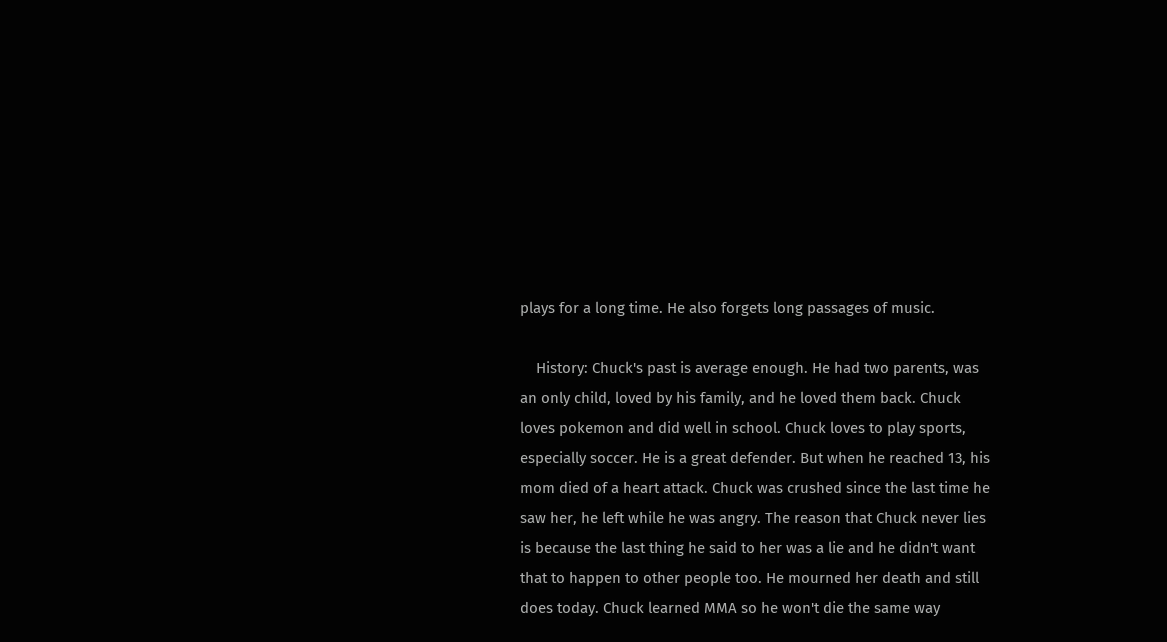plays for a long time. He also forgets long passages of music.

    History: Chuck's past is average enough. He had two parents, was an only child, loved by his family, and he loved them back. Chuck loves pokemon and did well in school. Chuck loves to play sports, especially soccer. He is a great defender. But when he reached 13, his mom died of a heart attack. Chuck was crushed since the last time he saw her, he left while he was angry. The reason that Chuck never lies is because the last thing he said to her was a lie and he didn't want that to happen to other people too. He mourned her death and still does today. Chuck learned MMA so he won't die the same way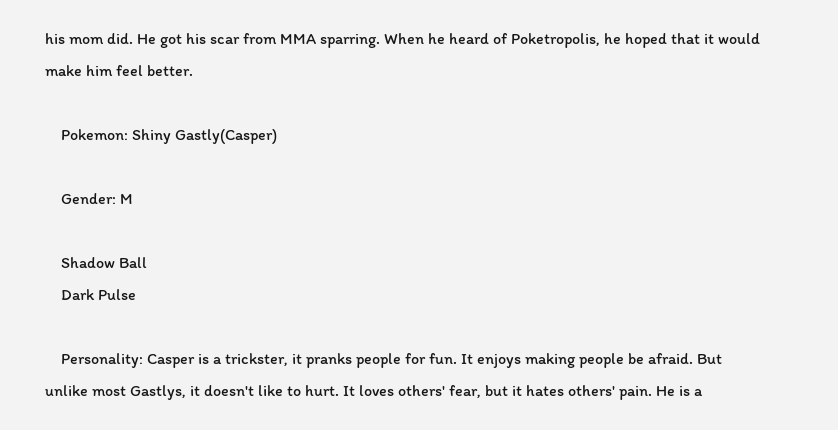his mom did. He got his scar from MMA sparring. When he heard of Poketropolis, he hoped that it would make him feel better.

    Pokemon: Shiny Gastly(Casper)

    Gender: M

    Shadow Ball
    Dark Pulse

    Personality: Casper is a trickster, it pranks people for fun. It enjoys making people be afraid. But unlike most Gastlys, it doesn't like to hurt. It loves others' fear, but it hates others' pain. He is a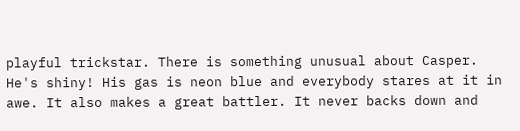playful trickstar. There is something unusual about Casper. He's shiny! His gas is neon blue and everybody stares at it in awe. It also makes a great battler. It never backs down and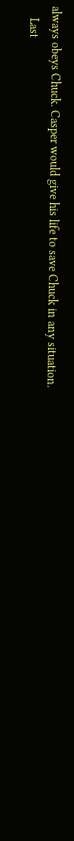always obeys Chuck. Casper would give his life to save Chuck in any situation.
    Last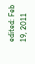edited: Feb 19, 2011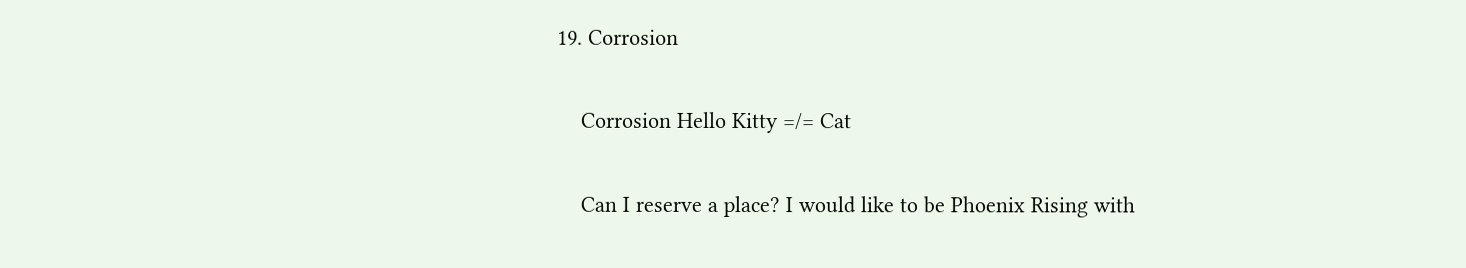19. Corrosion

    Corrosion Hello Kitty =/= Cat

    Can I reserve a place? I would like to be Phoenix Rising with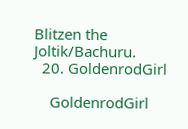Blitzen the Joltik/Bachuru.
  20. GoldenrodGirl

    GoldenrodGirl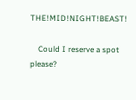THE!MID!NIGHT!BEAST!

    Could I reserve a spot please?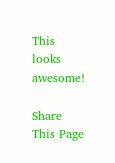This looks awesome!

Share This Page